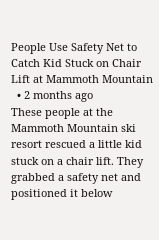People Use Safety Net to Catch Kid Stuck on Chair Lift at Mammoth Mountain
  • 2 months ago
These people at the Mammoth Mountain ski resort rescued a little kid stuck on a chair lift. They grabbed a safety net and positioned it below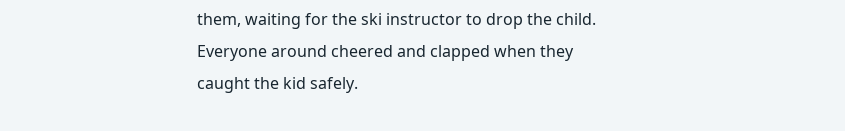them, waiting for the ski instructor to drop the child. Everyone around cheered and clapped when they caught the kid safely.